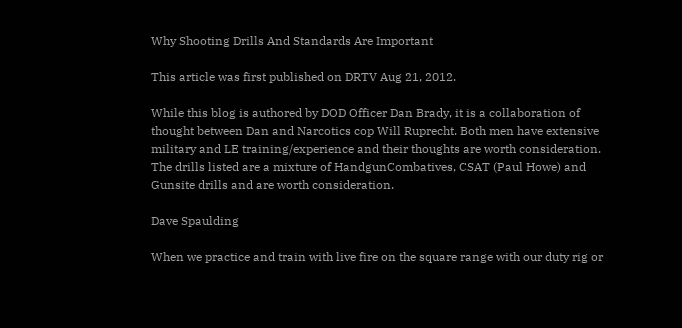Why Shooting Drills And Standards Are Important

This article was first published on DRTV Aug 21, 2012.

While this blog is authored by DOD Officer Dan Brady, it is a collaboration of thought between Dan and Narcotics cop Will Ruprecht. Both men have extensive military and LE training/experience and their thoughts are worth consideration. The drills listed are a mixture of HandgunCombatives, CSAT (Paul Howe) and Gunsite drills and are worth consideration.

Dave Spaulding

When we practice and train with live fire on the square range with our duty rig or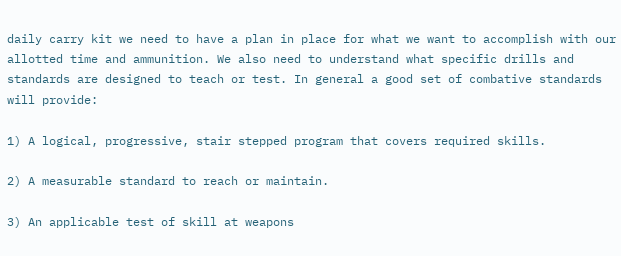daily carry kit we need to have a plan in place for what we want to accomplish with our allotted time and ammunition. We also need to understand what specific drills and standards are designed to teach or test. In general a good set of combative standards will provide:

1) A logical, progressive, stair stepped program that covers required skills.

2) A measurable standard to reach or maintain.

3) An applicable test of skill at weapons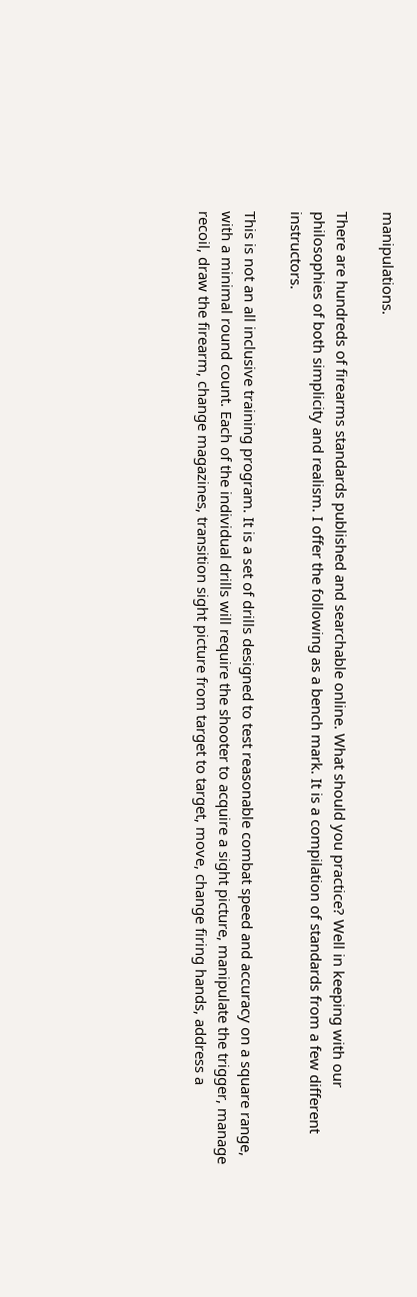manipulations.

There are hundreds of firearms standards published and searchable online. What should you practice? Well in keeping with our philosophies of both simplicity and realism. I offer the following as a bench mark. It is a compilation of standards from a few different instructors.

This is not an all inclusive training program. It is a set of drills designed to test reasonable combat speed and accuracy on a square range, with a minimal round count. Each of the individual drills will require the shooter to acquire a sight picture, manipulate the trigger, manage recoil, draw the firearm, change magazines, transition sight picture from target to target, move, change firing hands, address a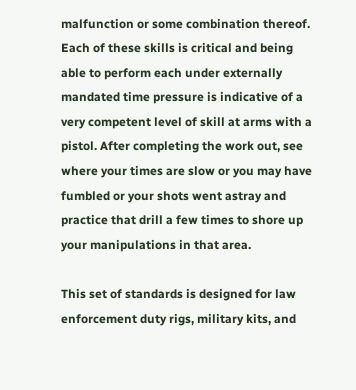malfunction or some combination thereof. Each of these skills is critical and being able to perform each under externally mandated time pressure is indicative of a very competent level of skill at arms with a pistol. After completing the work out, see where your times are slow or you may have fumbled or your shots went astray and practice that drill a few times to shore up your manipulations in that area.

This set of standards is designed for law enforcement duty rigs, military kits, and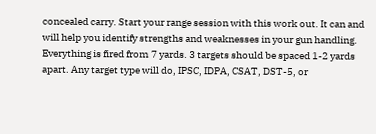concealed carry. Start your range session with this work out. It can and will help you identify strengths and weaknesses in your gun handling. Everything is fired from 7 yards. 3 targets should be spaced 1-2 yards apart. Any target type will do, IPSC, IDPA, CSAT, DST-5, or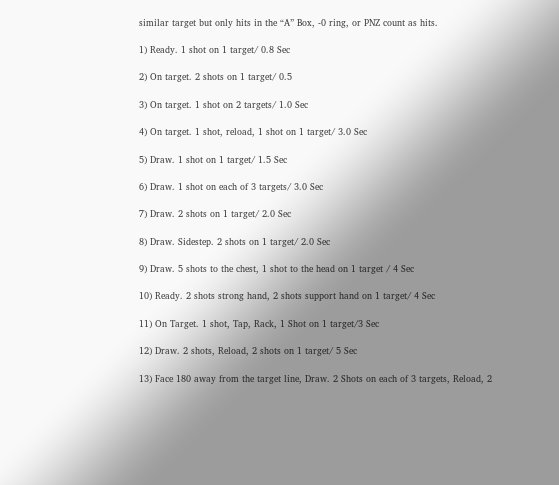similar target but only hits in the “A” Box, -0 ring, or PNZ count as hits.

1) Ready. 1 shot on 1 target/ 0.8 Sec

2) On target. 2 shots on 1 target/ 0.5

3) On target. 1 shot on 2 targets/ 1.0 Sec

4) On target. 1 shot, reload, 1 shot on 1 target/ 3.0 Sec

5) Draw. 1 shot on 1 target/ 1.5 Sec

6) Draw. 1 shot on each of 3 targets/ 3.0 Sec

7) Draw. 2 shots on 1 target/ 2.0 Sec

8) Draw. Sidestep. 2 shots on 1 target/ 2.0 Sec

9) Draw. 5 shots to the chest, 1 shot to the head on 1 target / 4 Sec

10) Ready. 2 shots strong hand, 2 shots support hand on 1 target/ 4 Sec

11) On Target. 1 shot, Tap, Rack, 1 Shot on 1 target/3 Sec

12) Draw. 2 shots, Reload, 2 shots on 1 target/ 5 Sec

13) Face 180 away from the target line, Draw. 2 Shots on each of 3 targets, Reload, 2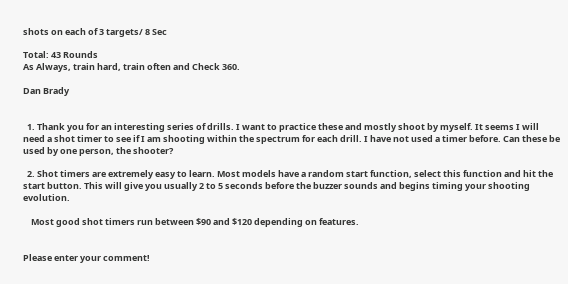shots on each of 3 targets/ 8 Sec

Total: 43 Rounds
As Always, train hard, train often and Check 360.

Dan Brady


  1. Thank you for an interesting series of drills. I want to practice these and mostly shoot by myself. It seems I will need a shot timer to see if I am shooting within the spectrum for each drill. I have not used a timer before. Can these be used by one person, the shooter?

  2. Shot timers are extremely easy to learn. Most models have a random start function, select this function and hit the start button. This will give you usually 2 to 5 seconds before the buzzer sounds and begins timing your shooting evolution.

    Most good shot timers run between $90 and $120 depending on features.


Please enter your comment!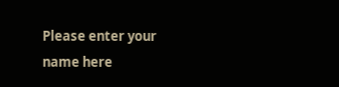Please enter your name here